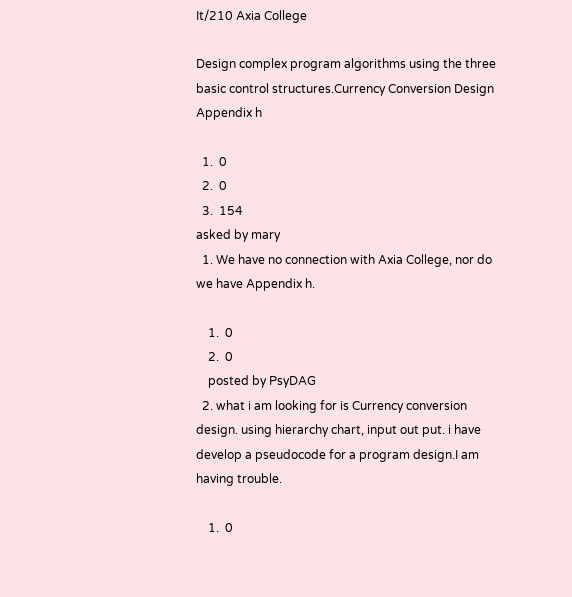It/210 Axia College

Design complex program algorithms using the three basic control structures.Currency Conversion Design Appendix h

  1.  0
  2.  0
  3.  154
asked by mary
  1. We have no connection with Axia College, nor do we have Appendix h.

    1.  0
    2.  0
    posted by PsyDAG
  2. what i am looking for is Currency conversion design. using hierarchy chart, input out put. i have develop a pseudocode for a program design.I am having trouble.

    1.  0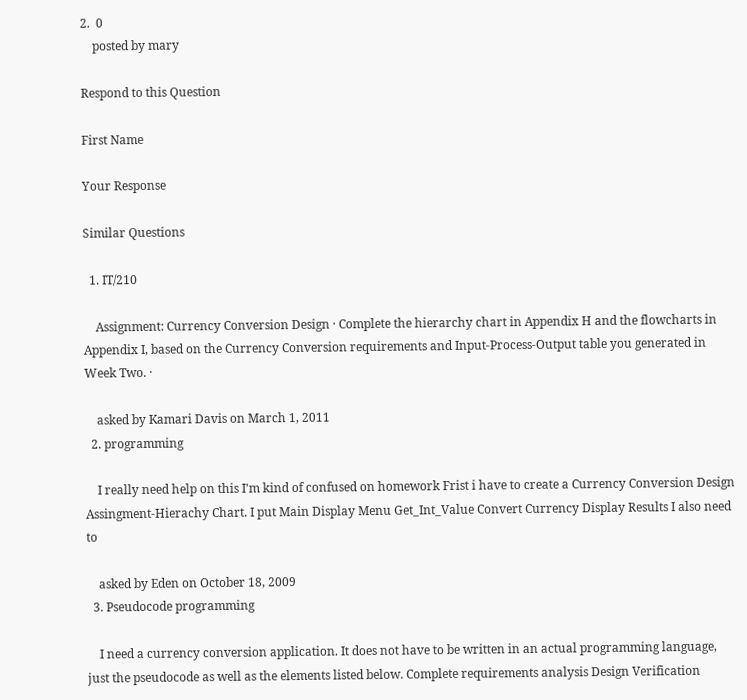2.  0
    posted by mary

Respond to this Question

First Name

Your Response

Similar Questions

  1. IT/210

    Assignment: Currency Conversion Design · Complete the hierarchy chart in Appendix H and the flowcharts in Appendix I, based on the Currency Conversion requirements and Input-Process-Output table you generated in Week Two. ·

    asked by Kamari Davis on March 1, 2011
  2. programming

    I really need help on this I'm kind of confused on homework Frist i have to create a Currency Conversion Design Assingment-Hierachy Chart. I put Main Display Menu Get_Int_Value Convert Currency Display Results I also need to

    asked by Eden on October 18, 2009
  3. Pseudocode programming

    I need a currency conversion application. It does not have to be written in an actual programming language, just the pseudocode as well as the elements listed below. Complete requirements analysis Design Verification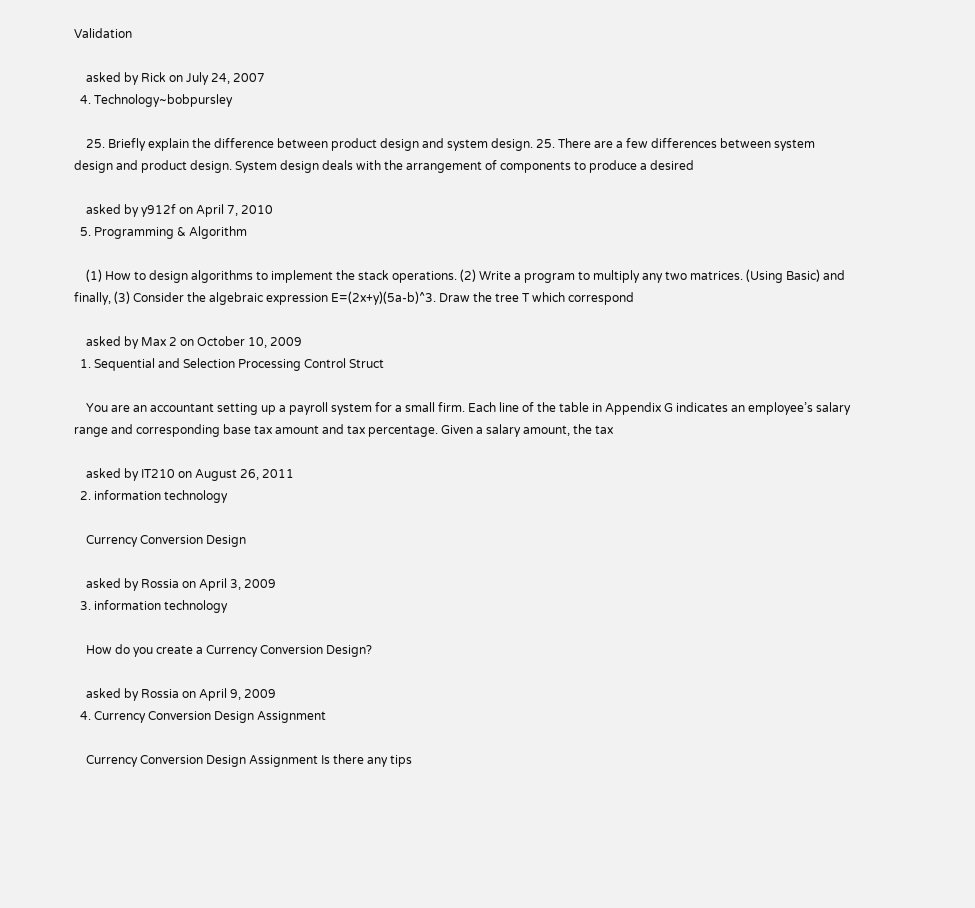Validation

    asked by Rick on July 24, 2007
  4. Technology~bobpursley

    25. Briefly explain the difference between product design and system design. 25. There are a few differences between system design and product design. System design deals with the arrangement of components to produce a desired

    asked by y912f on April 7, 2010
  5. Programming & Algorithm

    (1) How to design algorithms to implement the stack operations. (2) Write a program to multiply any two matrices. (Using Basic) and finally, (3) Consider the algebraic expression E=(2x+y)(5a-b)^3. Draw the tree T which correspond

    asked by Max 2 on October 10, 2009
  1. Sequential and Selection Processing Control Struct

    You are an accountant setting up a payroll system for a small firm. Each line of the table in Appendix G indicates an employee’s salary range and corresponding base tax amount and tax percentage. Given a salary amount, the tax

    asked by IT210 on August 26, 2011
  2. information technology

    Currency Conversion Design

    asked by Rossia on April 3, 2009
  3. information technology

    How do you create a Currency Conversion Design?

    asked by Rossia on April 9, 2009
  4. Currency Conversion Design Assignment

    Currency Conversion Design Assignment Is there any tips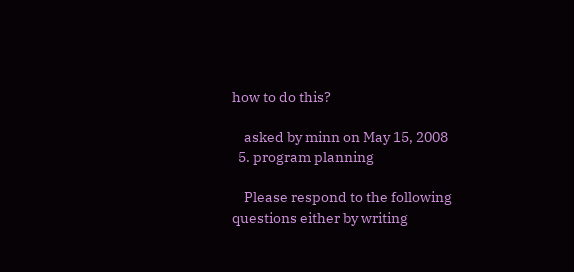how to do this?

    asked by minn on May 15, 2008
  5. program planning

    Please respond to the following questions either by writing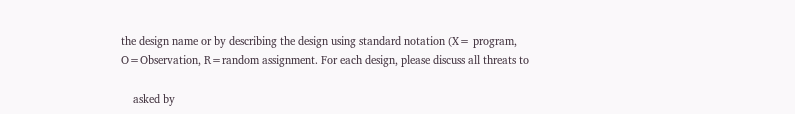the design name or by describing the design using standard notation (X= program, O=Observation, R=random assignment. For each design, please discuss all threats to

    asked by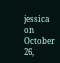jessica on October 26,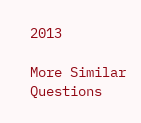2013

More Similar Questions